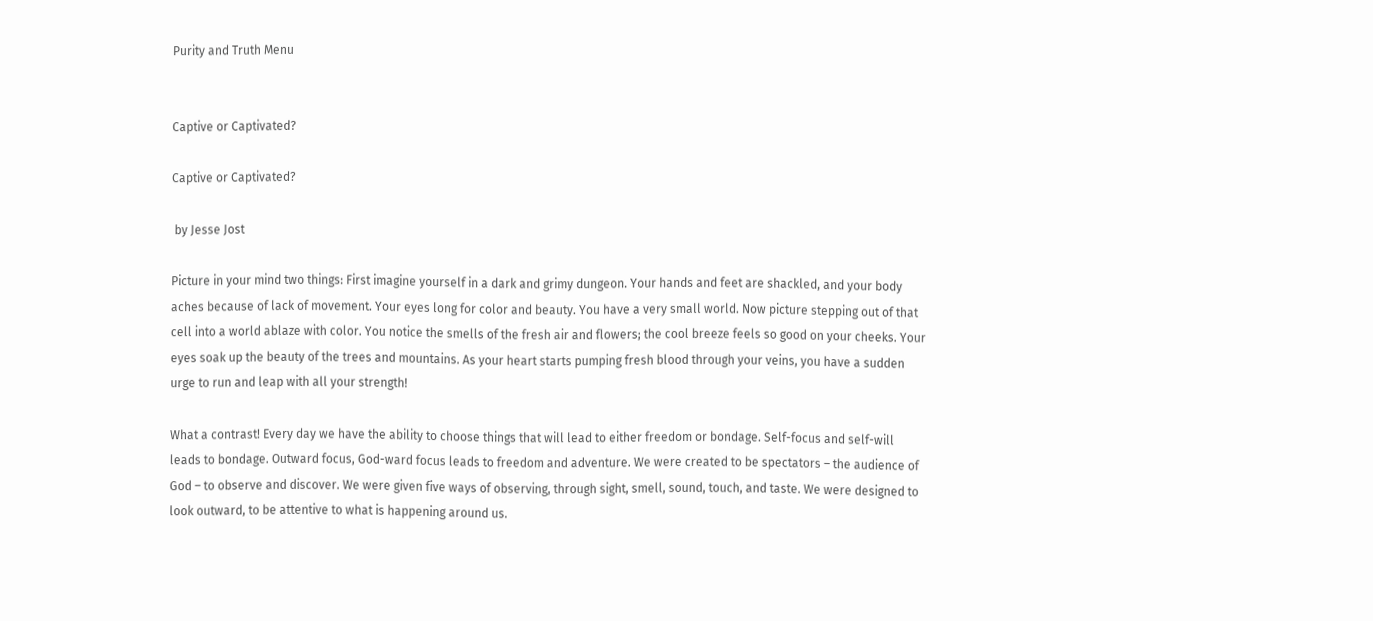Purity and Truth Menu


Captive or Captivated?

Captive or Captivated?

 by Jesse Jost

Picture in your mind two things: First imagine yourself in a dark and grimy dungeon. Your hands and feet are shackled, and your body aches because of lack of movement. Your eyes long for color and beauty. You have a very small world. Now picture stepping out of that cell into a world ablaze with color. You notice the smells of the fresh air and flowers; the cool breeze feels so good on your cheeks. Your eyes soak up the beauty of the trees and mountains. As your heart starts pumping fresh blood through your veins, you have a sudden urge to run and leap with all your strength!

What a contrast! Every day we have the ability to choose things that will lead to either freedom or bondage. Self-focus and self-will leads to bondage. Outward focus, God-ward focus leads to freedom and adventure. We were created to be spectators – the audience of God – to observe and discover. We were given five ways of observing, through sight, smell, sound, touch, and taste. We were designed to look outward, to be attentive to what is happening around us.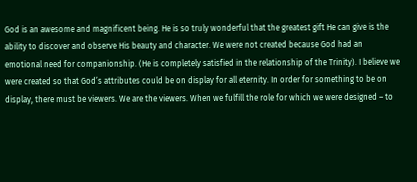God is an awesome and magnificent being. He is so truly wonderful that the greatest gift He can give is the ability to discover and observe His beauty and character. We were not created because God had an emotional need for companionship. (He is completely satisfied in the relationship of the Trinity). I believe we were created so that God’s attributes could be on display for all eternity. In order for something to be on display, there must be viewers. We are the viewers. When we fulfill the role for which we were designed – to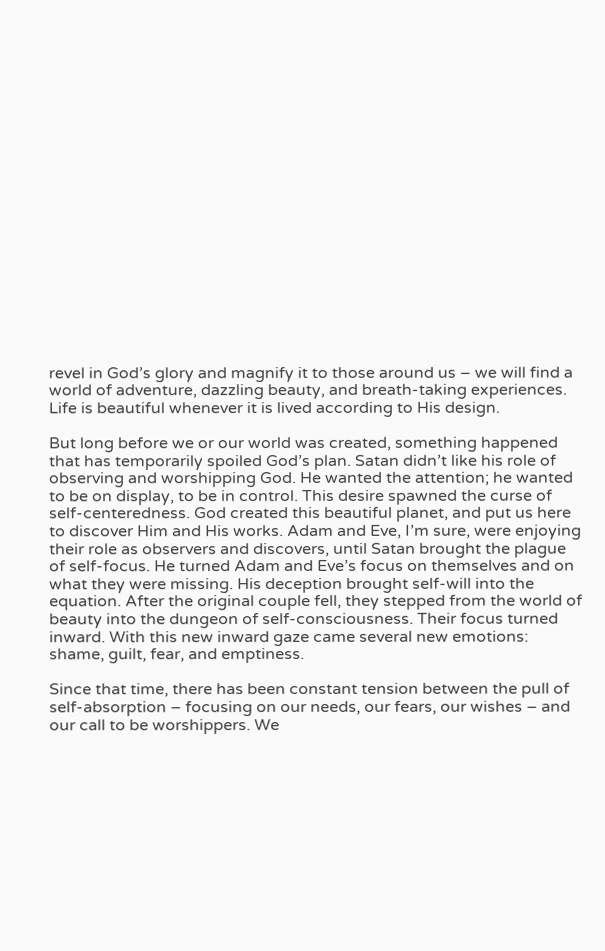revel in God’s glory and magnify it to those around us – we will find a world of adventure, dazzling beauty, and breath-taking experiences. Life is beautiful whenever it is lived according to His design.

But long before we or our world was created, something happened that has temporarily spoiled God’s plan. Satan didn’t like his role of observing and worshipping God. He wanted the attention; he wanted to be on display, to be in control. This desire spawned the curse of self-centeredness. God created this beautiful planet, and put us here to discover Him and His works. Adam and Eve, I’m sure, were enjoying their role as observers and discovers, until Satan brought the plague of self-focus. He turned Adam and Eve’s focus on themselves and on what they were missing. His deception brought self-will into the equation. After the original couple fell, they stepped from the world of beauty into the dungeon of self-consciousness. Their focus turned inward. With this new inward gaze came several new emotions: shame, guilt, fear, and emptiness.

Since that time, there has been constant tension between the pull of self-absorption – focusing on our needs, our fears, our wishes – and our call to be worshippers. We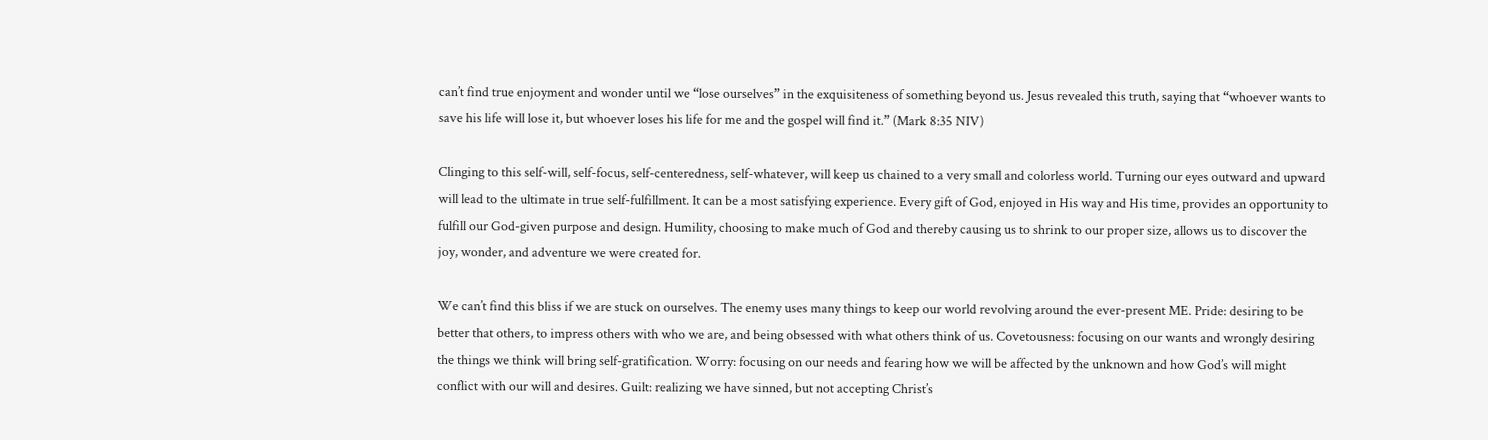can’t find true enjoyment and wonder until we “lose ourselves” in the exquisiteness of something beyond us. Jesus revealed this truth, saying that “whoever wants to save his life will lose it, but whoever loses his life for me and the gospel will find it.” (Mark 8:35 NIV)

Clinging to this self-will, self-focus, self-centeredness, self-whatever, will keep us chained to a very small and colorless world. Turning our eyes outward and upward will lead to the ultimate in true self-fulfillment. It can be a most satisfying experience. Every gift of God, enjoyed in His way and His time, provides an opportunity to fulfill our God-given purpose and design. Humility, choosing to make much of God and thereby causing us to shrink to our proper size, allows us to discover the joy, wonder, and adventure we were created for.

We can’t find this bliss if we are stuck on ourselves. The enemy uses many things to keep our world revolving around the ever-present ME. Pride: desiring to be better that others, to impress others with who we are, and being obsessed with what others think of us. Covetousness: focusing on our wants and wrongly desiring the things we think will bring self-gratification. Worry: focusing on our needs and fearing how we will be affected by the unknown and how God’s will might conflict with our will and desires. Guilt: realizing we have sinned, but not accepting Christ’s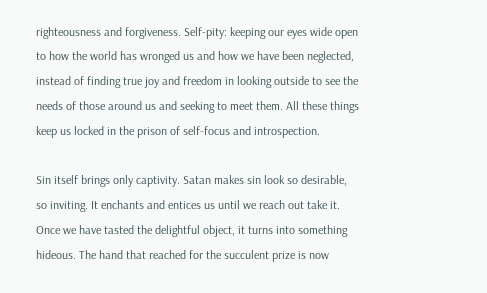righteousness and forgiveness. Self-pity: keeping our eyes wide open to how the world has wronged us and how we have been neglected, instead of finding true joy and freedom in looking outside to see the needs of those around us and seeking to meet them. All these things keep us locked in the prison of self-focus and introspection.

Sin itself brings only captivity. Satan makes sin look so desirable, so inviting. It enchants and entices us until we reach out take it. Once we have tasted the delightful object, it turns into something hideous. The hand that reached for the succulent prize is now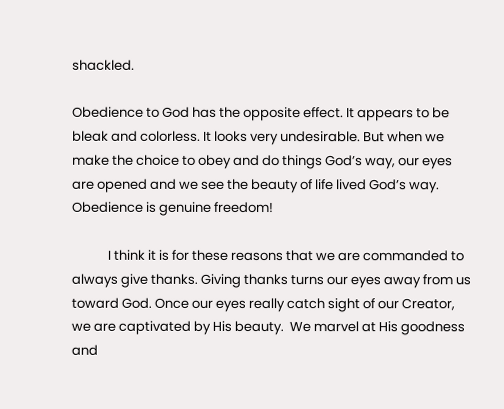shackled.

Obedience to God has the opposite effect. It appears to be bleak and colorless. It looks very undesirable. But when we make the choice to obey and do things God’s way, our eyes are opened and we see the beauty of life lived God’s way. Obedience is genuine freedom!

            I think it is for these reasons that we are commanded to always give thanks. Giving thanks turns our eyes away from us toward God. Once our eyes really catch sight of our Creator, we are captivated by His beauty.  We marvel at His goodness and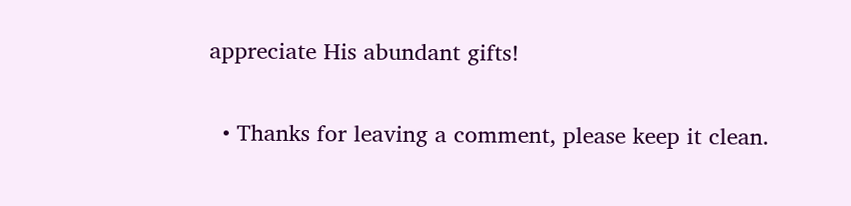appreciate His abundant gifts!

  • Thanks for leaving a comment, please keep it clean.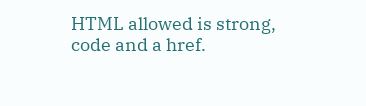HTML allowed is strong, code and a href.